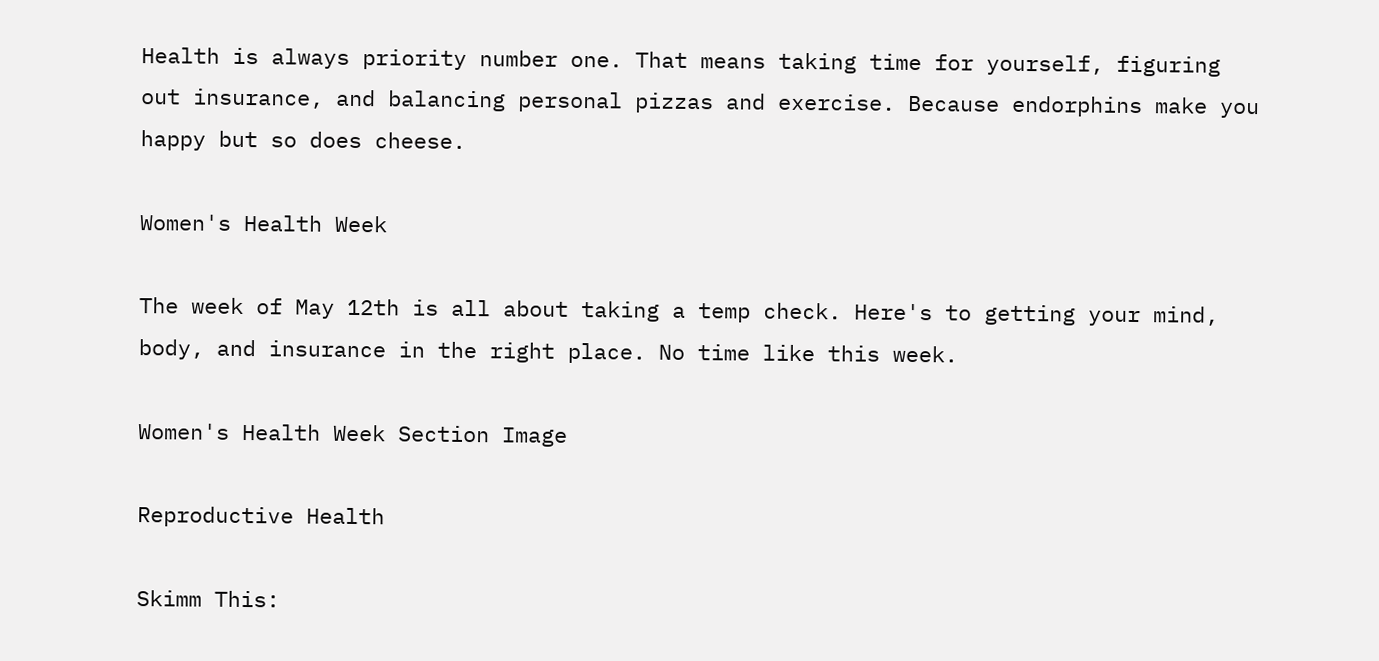Health is always priority number one. That means taking time for yourself, figuring out insurance, and balancing personal pizzas and exercise. Because endorphins make you happy but so does cheese.

Women's Health Week

The week of May 12th is all about taking a temp check. Here's to getting your mind, body, and insurance in the right place. No time like this week.

Women's Health Week Section Image

Reproductive Health

Skimm This: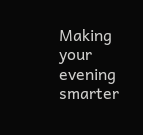Making your evening smarter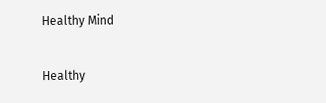Healthy Mind


Healthy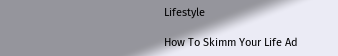Lifestyle

How To Skimm Your Life Ad